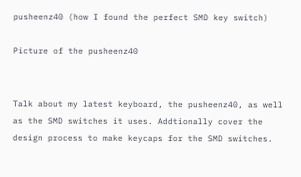pusheenz40 (how I found the perfect SMD key switch)

Picture of the pusheenz40


Talk about my latest keyboard, the pusheenz40, as well as the SMD switches it uses. Addtionally cover the design process to make keycaps for the SMD switches.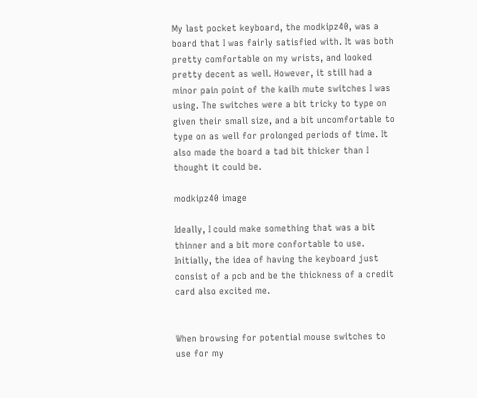My last pocket keyboard, the modkipz40, was a board that I was fairly satisfied with. It was both pretty comfortable on my wrists, and looked pretty decent as well. However, it still had a minor pain point of the kailh mute switches I was using. The switches were a bit tricky to type on given their small size, and a bit uncomfortable to type on as well for prolonged periods of time. It also made the board a tad bit thicker than I thought it could be.

modkipz40 image

Ideally, I could make something that was a bit thinner and a bit more confortable to use. Initially, the idea of having the keyboard just consist of a pcb and be the thickness of a credit card also excited me.


When browsing for potential mouse switches to use for my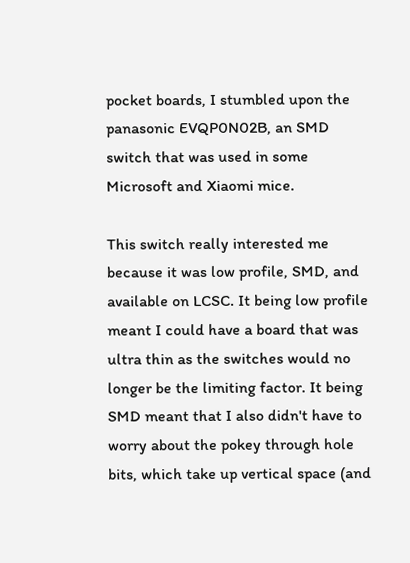pocket boards, I stumbled upon the panasonic EVQP0N02B, an SMD switch that was used in some Microsoft and Xiaomi mice.

This switch really interested me because it was low profile, SMD, and available on LCSC. It being low profile meant I could have a board that was ultra thin as the switches would no longer be the limiting factor. It being SMD meant that I also didn't have to worry about the pokey through hole bits, which take up vertical space (and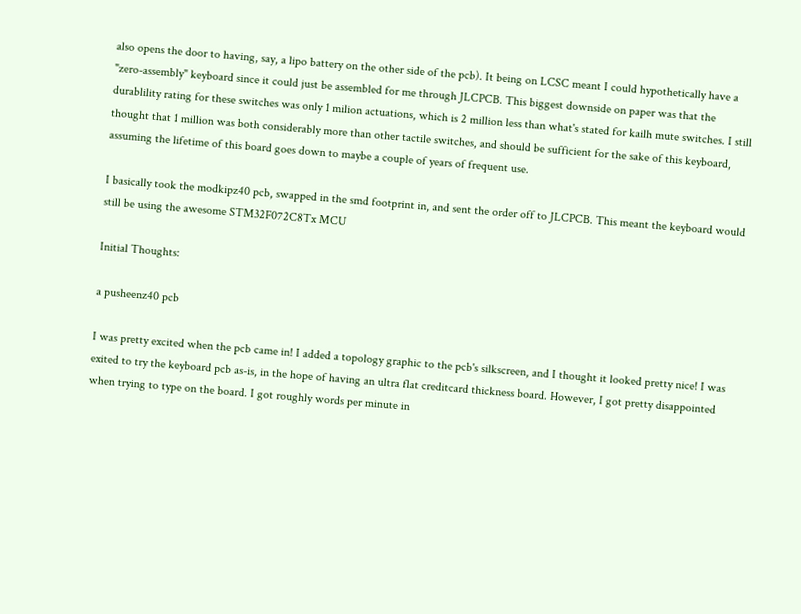also opens the door to having, say, a lipo battery on the other side of the pcb). It being on LCSC meant I could hypothetically have a "zero-assembly" keyboard since it could just be assembled for me through JLCPCB. This biggest downside on paper was that the durablility rating for these switches was only 1 milion actuations, which is 2 million less than what's stated for kailh mute switches. I still thought that 1 million was both considerably more than other tactile switches, and should be sufficient for the sake of this keyboard, assuming the lifetime of this board goes down to maybe a couple of years of frequent use.

I basically took the modkipz40 pcb, swapped in the smd footprint in, and sent the order off to JLCPCB. This meant the keyboard would still be using the awesome STM32F072C8Tx MCU

Initial Thoughts:

a pusheenz40 pcb

I was pretty excited when the pcb came in! I added a topology graphic to the pcb's silkscreen, and I thought it looked pretty nice! I was exited to try the keyboard pcb as-is, in the hope of having an ultra flat creditcard thickness board. However, I got pretty disappointed when trying to type on the board. I got roughly words per minute in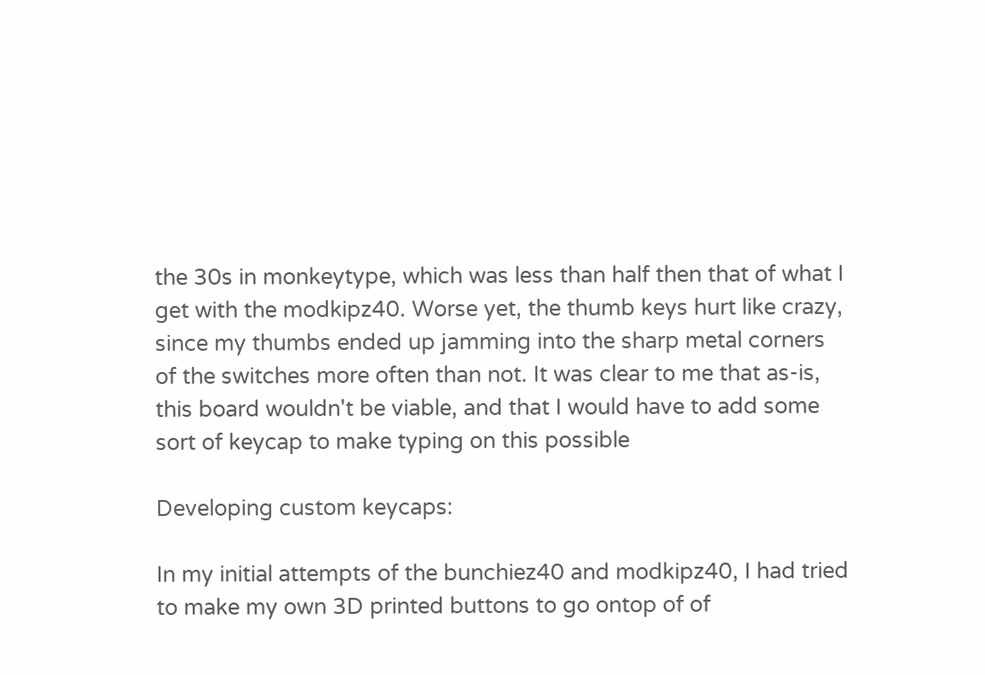the 30s in monkeytype, which was less than half then that of what I get with the modkipz40. Worse yet, the thumb keys hurt like crazy, since my thumbs ended up jamming into the sharp metal corners of the switches more often than not. It was clear to me that as-is, this board wouldn't be viable, and that I would have to add some sort of keycap to make typing on this possible

Developing custom keycaps:

In my initial attempts of the bunchiez40 and modkipz40, I had tried to make my own 3D printed buttons to go ontop of of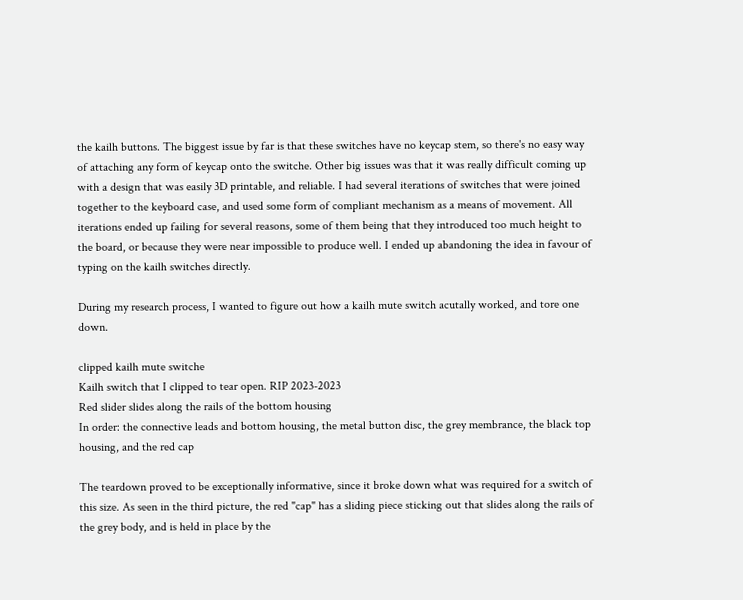the kailh buttons. The biggest issue by far is that these switches have no keycap stem, so there's no easy way of attaching any form of keycap onto the switche. Other big issues was that it was really difficult coming up with a design that was easily 3D printable, and reliable. I had several iterations of switches that were joined together to the keyboard case, and used some form of compliant mechanism as a means of movement. All iterations ended up failing for several reasons, some of them being that they introduced too much height to the board, or because they were near impossible to produce well. I ended up abandoning the idea in favour of typing on the kailh switches directly.

During my research process, I wanted to figure out how a kailh mute switch acutally worked, and tore one down.

clipped kailh mute switche
Kailh switch that I clipped to tear open. RIP 2023-2023
Red slider slides along the rails of the bottom housing
In order: the connective leads and bottom housing, the metal button disc, the grey membrance, the black top housing, and the red cap

The teardown proved to be exceptionally informative, since it broke down what was required for a switch of this size. As seen in the third picture, the red "cap" has a sliding piece sticking out that slides along the rails of the grey body, and is held in place by the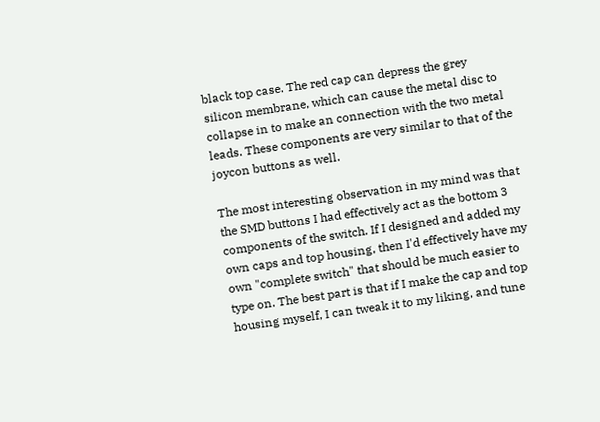black top case. The red cap can depress the grey silicon membrane, which can cause the metal disc to collapse in to make an connection with the two metal leads. These components are very similar to that of the joycon buttons as well.

The most interesting observation in my mind was that the SMD buttons I had effectively act as the bottom 3 components of the switch. If I designed and added my own caps and top housing, then I'd effectively have my own "complete switch" that should be much easier to type on. The best part is that if I make the cap and top housing myself, I can tweak it to my liking, and tune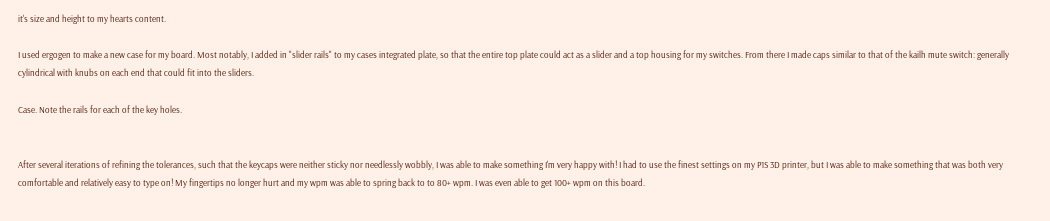it's size and height to my hearts content.

I used ergogen to make a new case for my board. Most notably, I added in "slider rails" to my cases integrated plate, so that the entire top plate could act as a slider and a top housing for my switches. From there I made caps similar to that of the kailh mute switch: generally cylindrical with knubs on each end that could fit into the sliders.

Case. Note the rails for each of the key holes.


After several iterations of refining the tolerances, such that the keycaps were neither sticky nor needlessly wobbly, I was able to make something I'm very happy with! I had to use the finest settings on my P1S 3D printer, but I was able to make something that was both very comfortable and relatively easy to type on! My fingertips no longer hurt and my wpm was able to spring back to to 80+ wpm. I was even able to get 100+ wpm on this board.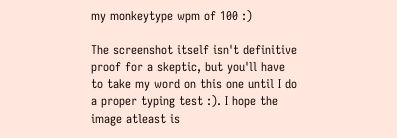my monkeytype wpm of 100 :)

The screenshot itself isn't definitive proof for a skeptic, but you'll have to take my word on this one until I do a proper typing test :). I hope the image atleast is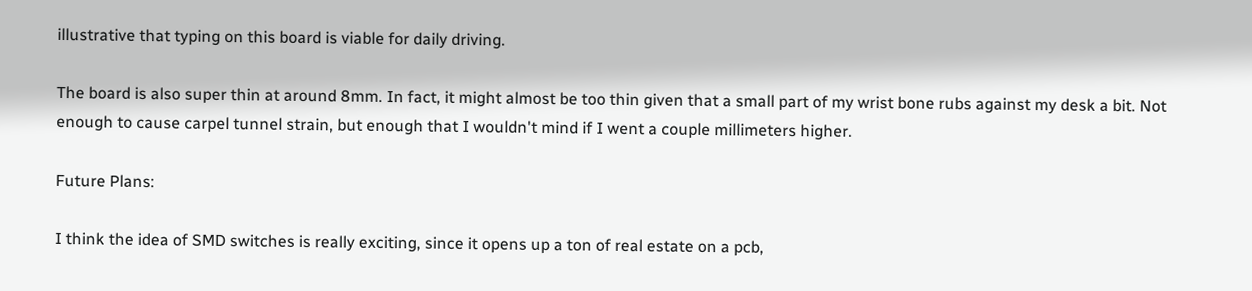illustrative that typing on this board is viable for daily driving.

The board is also super thin at around 8mm. In fact, it might almost be too thin given that a small part of my wrist bone rubs against my desk a bit. Not enough to cause carpel tunnel strain, but enough that I wouldn't mind if I went a couple millimeters higher.

Future Plans:

I think the idea of SMD switches is really exciting, since it opens up a ton of real estate on a pcb,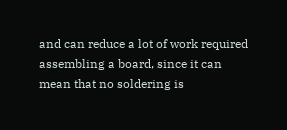and can reduce a lot of work required assembling a board, since it can mean that no soldering is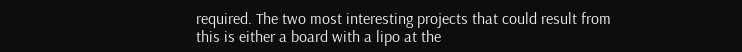required. The two most interesting projects that could result from this is either a board with a lipo at the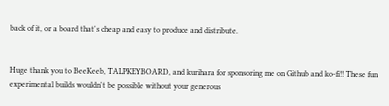back of it, or a board that's cheap and easy to produce and distribute.


Huge thank you to BeeKeeb, TALPKEYBOARD, and kurihara for sponsoring me on Github and ko-fi!! These fun experimental builds wouldn't be possible without your generous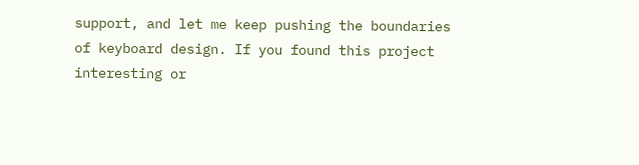support, and let me keep pushing the boundaries of keyboard design. If you found this project interesting or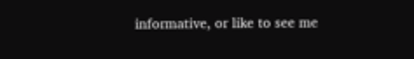informative, or like to see me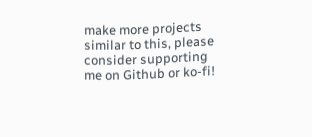make more projects similar to this, please consider supporting me on Github or ko-fi!